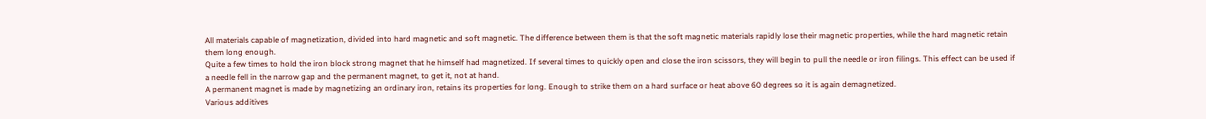All materials capable of magnetization, divided into hard magnetic and soft magnetic. The difference between them is that the soft magnetic materials rapidly lose their magnetic properties, while the hard magnetic retain them long enough.
Quite a few times to hold the iron block strong magnet that he himself had magnetized. If several times to quickly open and close the iron scissors, they will begin to pull the needle or iron filings. This effect can be used if a needle fell in the narrow gap and the permanent magnet, to get it, not at hand.
A permanent magnet is made by magnetizing an ordinary iron, retains its properties for long. Enough to strike them on a hard surface or heat above 60 degrees so it is again demagnetized.
Various additives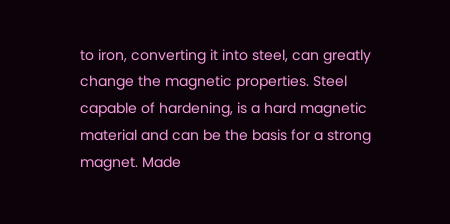to iron, converting it into steel, can greatly change the magnetic properties. Steel capable of hardening, is a hard magnetic material and can be the basis for a strong magnet. Made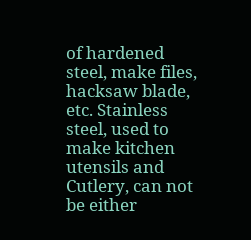of hardened steel, make files, hacksaw blade, etc. Stainless steel, used to make kitchen utensils and Cutlery, can not be either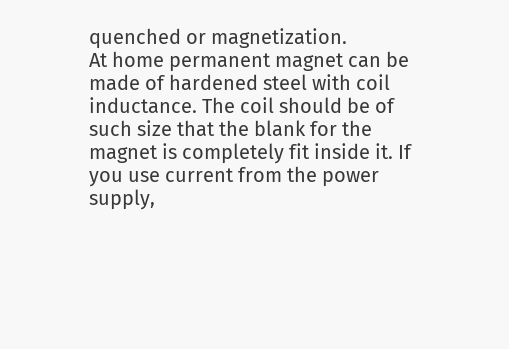quenched or magnetization.
At home permanent magnet can be made of hardened steel with coil inductance. The coil should be of such size that the blank for the magnet is completely fit inside it. If you use current from the power supply,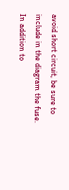avoid short circuit, be sure to include in the diagram the fuse.
In addition to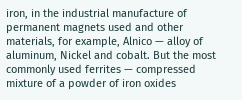iron, in the industrial manufacture of permanent magnets used and other materials, for example, Alnico — alloy of aluminum, Nickel and cobalt. But the most commonly used ferrites — compressed mixture of a powder of iron oxides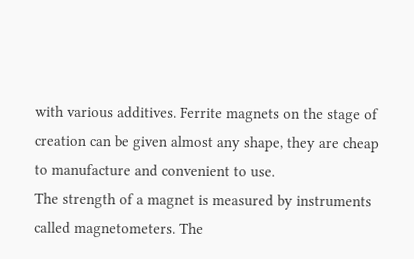with various additives. Ferrite magnets on the stage of creation can be given almost any shape, they are cheap to manufacture and convenient to use.
The strength of a magnet is measured by instruments called magnetometers. The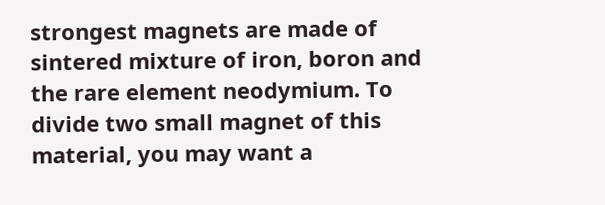strongest magnets are made of sintered mixture of iron, boron and the rare element neodymium. To divide two small magnet of this material, you may want a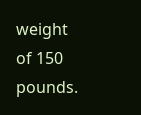weight of 150 pounds.